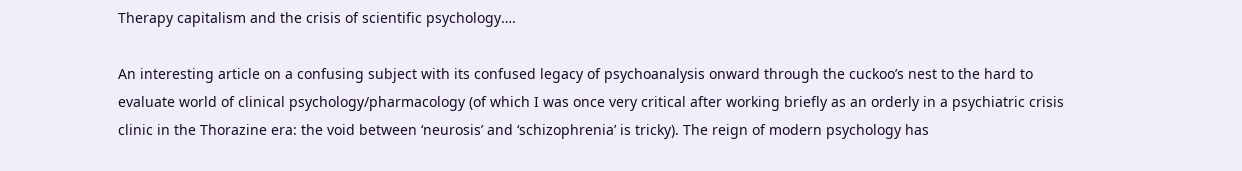Therapy capitalism and the crisis of scientific psychology….

An interesting article on a confusing subject with its confused legacy of psychoanalysis onward through the cuckoo’s nest to the hard to evaluate world of clinical psychology/pharmacology (of which I was once very critical after working briefly as an orderly in a psychiatric crisis clinic in the Thorazine era: the void between ‘neurosis’ and ‘schizophrenia’ is tricky). The reign of modern psychology has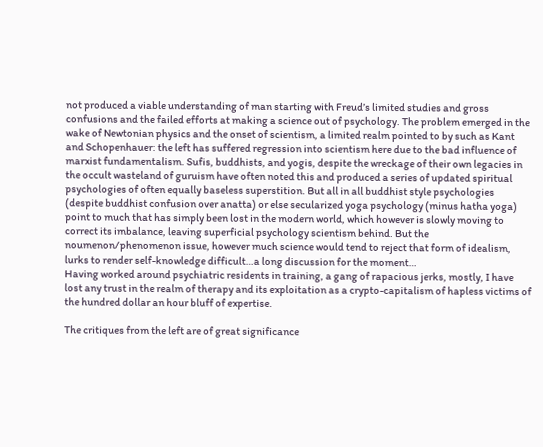not produced a viable understanding of man starting with Freud’s limited studies and gross confusions and the failed efforts at making a science out of psychology. The problem emerged in the wake of Newtonian physics and the onset of scientism, a limited realm pointed to by such as Kant and Schopenhauer: the left has suffered regression into scientism here due to the bad influence of marxist fundamentalism. Sufis, buddhists, and yogis, despite the wreckage of their own legacies in the occult wasteland of guruism have often noted this and produced a series of updated spiritual psychologies of often equally baseless superstition. But all in all buddhist style psychologies (despite buddhist confusion over anatta) or else secularized yoga psychology (minus hatha yoga) point to much that has simply been lost in the modern world, which however is slowly moving to correct its imbalance, leaving superficial psychology scientism behind. But the noumenon/phenomenon issue, however much science would tend to reject that form of idealism, lurks to render self-knowledge difficult…a long discussion for the moment…
Having worked around psychiatric residents in training, a gang of rapacious jerks, mostly, I have lost any trust in the realm of therapy and its exploitation as a crypto-capitalism of hapless victims of the hundred dollar an hour bluff of expertise.

The critiques from the left are of great significance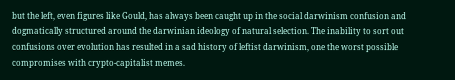but the left, even figures like Gould, has always been caught up in the social darwinism confusion and dogmatically structured around the darwinian ideology of natural selection. The inability to sort out confusions over evolution has resulted in a sad history of leftist darwinism, one the worst possible compromises with crypto-capitalist memes.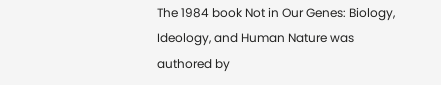The 1984 book Not in Our Genes: Biology, Ideology, and Human Nature was authored by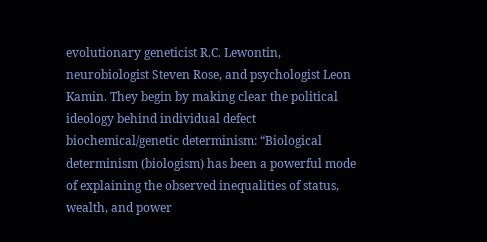evolutionary geneticist R.C. Lewontin, neurobiologist Steven Rose, and psychologist Leon Kamin. They begin by making clear the political ideology behind individual defect biochemical/genetic determinism: “Biological determinism (biologism) has been a powerful mode of explaining the observed inequalities of status, wealth, and power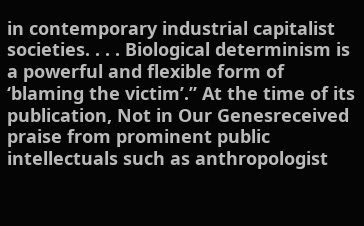in contemporary industrial capitalist societies. . . . Biological determinism is a powerful and flexible form of ‘blaming the victim’.” At the time of its publication, Not in Our Genesreceived praise from prominent public intellectuals such as anthropologist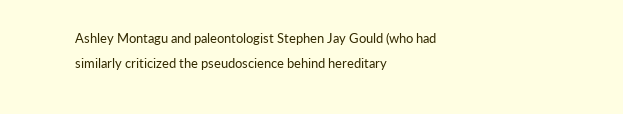Ashley Montagu and paleontologist Stephen Jay Gould (who had similarly criticized the pseudoscience behind hereditary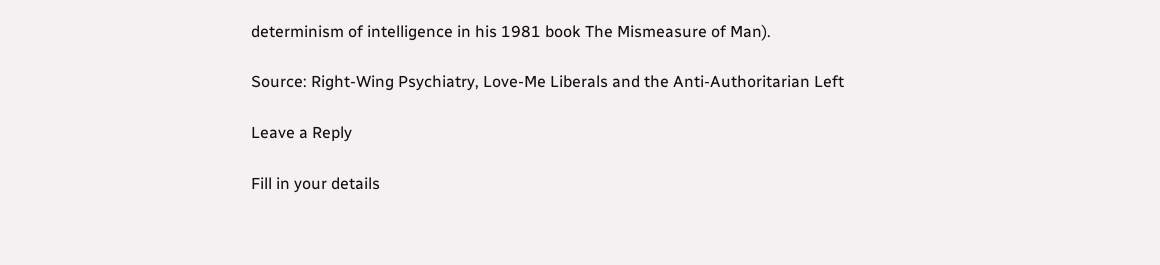determinism of intelligence in his 1981 book The Mismeasure of Man).

Source: Right-Wing Psychiatry, Love-Me Liberals and the Anti-Authoritarian Left

Leave a Reply

Fill in your details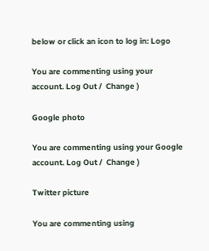below or click an icon to log in: Logo

You are commenting using your account. Log Out /  Change )

Google photo

You are commenting using your Google account. Log Out /  Change )

Twitter picture

You are commenting using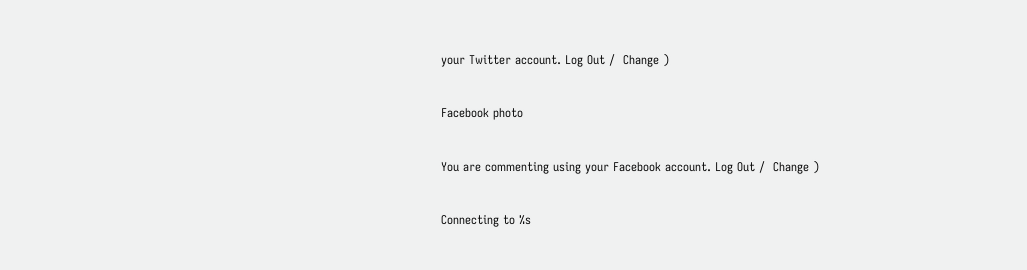your Twitter account. Log Out /  Change )

Facebook photo

You are commenting using your Facebook account. Log Out /  Change )

Connecting to %s